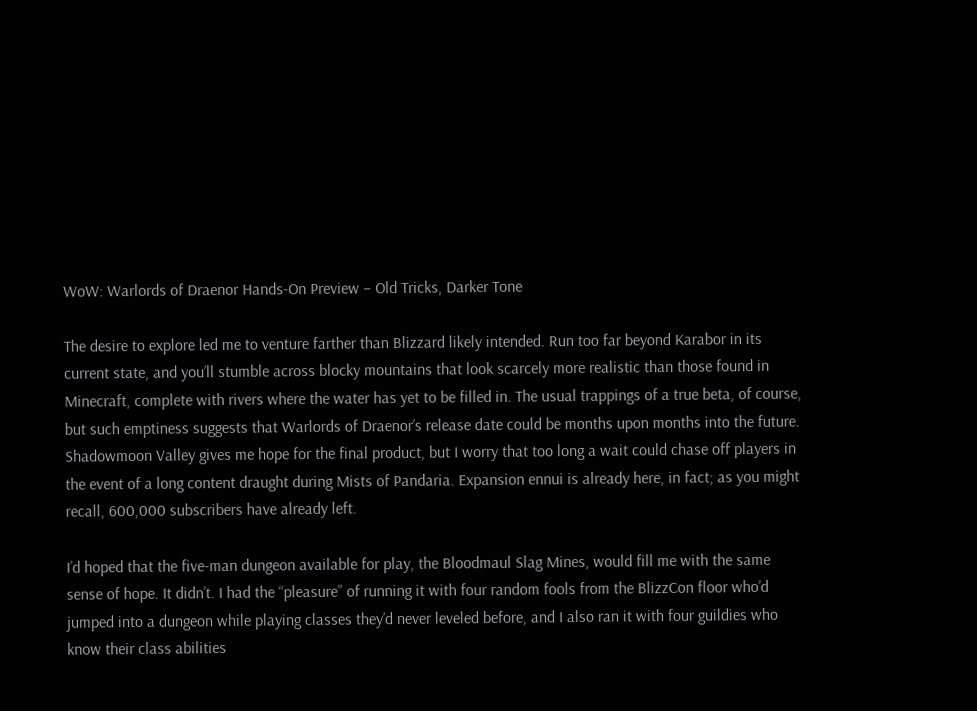WoW: Warlords of Draenor Hands-On Preview – Old Tricks, Darker Tone

The desire to explore led me to venture farther than Blizzard likely intended. Run too far beyond Karabor in its current state, and you’ll stumble across blocky mountains that look scarcely more realistic than those found in Minecraft, complete with rivers where the water has yet to be filled in. The usual trappings of a true beta, of course, but such emptiness suggests that Warlords of Draenor’s release date could be months upon months into the future. Shadowmoon Valley gives me hope for the final product, but I worry that too long a wait could chase off players in the event of a long content draught during Mists of Pandaria. Expansion ennui is already here, in fact; as you might recall, 600,000 subscribers have already left.

I’d hoped that the five-man dungeon available for play, the Bloodmaul Slag Mines, would fill me with the same sense of hope. It didn’t. I had the “pleasure” of running it with four random fools from the BlizzCon floor who’d jumped into a dungeon while playing classes they’d never leveled before, and I also ran it with four guildies who know their class abilities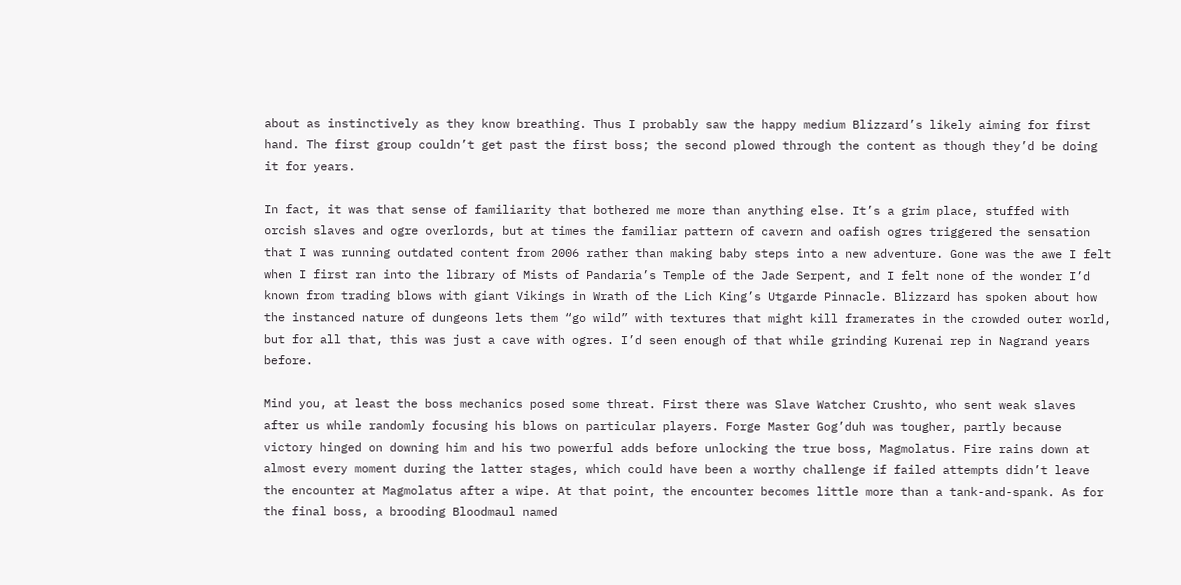about as instinctively as they know breathing. Thus I probably saw the happy medium Blizzard’s likely aiming for first hand. The first group couldn’t get past the first boss; the second plowed through the content as though they’d be doing it for years.

In fact, it was that sense of familiarity that bothered me more than anything else. It’s a grim place, stuffed with orcish slaves and ogre overlords, but at times the familiar pattern of cavern and oafish ogres triggered the sensation that I was running outdated content from 2006 rather than making baby steps into a new adventure. Gone was the awe I felt when I first ran into the library of Mists of Pandaria’s Temple of the Jade Serpent, and I felt none of the wonder I’d known from trading blows with giant Vikings in Wrath of the Lich King’s Utgarde Pinnacle. Blizzard has spoken about how the instanced nature of dungeons lets them “go wild” with textures that might kill framerates in the crowded outer world, but for all that, this was just a cave with ogres. I’d seen enough of that while grinding Kurenai rep in Nagrand years before.

Mind you, at least the boss mechanics posed some threat. First there was Slave Watcher Crushto, who sent weak slaves after us while randomly focusing his blows on particular players. Forge Master Gog’duh was tougher, partly because victory hinged on downing him and his two powerful adds before unlocking the true boss, Magmolatus. Fire rains down at almost every moment during the latter stages, which could have been a worthy challenge if failed attempts didn’t leave the encounter at Magmolatus after a wipe. At that point, the encounter becomes little more than a tank-and-spank. As for the final boss, a brooding Bloodmaul named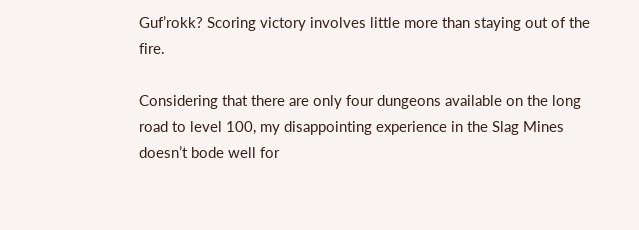Guf’rokk? Scoring victory involves little more than staying out of the fire.

Considering that there are only four dungeons available on the long road to level 100, my disappointing experience in the Slag Mines doesn’t bode well for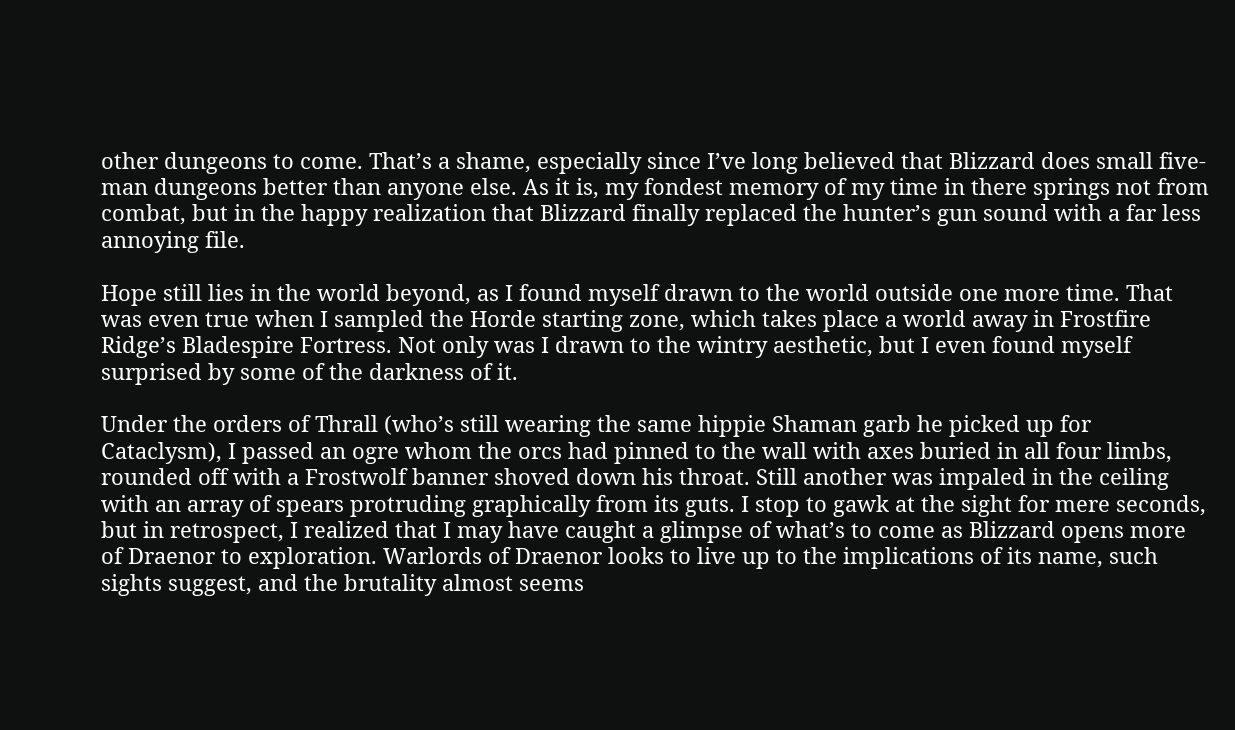other dungeons to come. That’s a shame, especially since I’ve long believed that Blizzard does small five-man dungeons better than anyone else. As it is, my fondest memory of my time in there springs not from combat, but in the happy realization that Blizzard finally replaced the hunter’s gun sound with a far less annoying file.

Hope still lies in the world beyond, as I found myself drawn to the world outside one more time. That was even true when I sampled the Horde starting zone, which takes place a world away in Frostfire Ridge’s Bladespire Fortress. Not only was I drawn to the wintry aesthetic, but I even found myself surprised by some of the darkness of it.

Under the orders of Thrall (who’s still wearing the same hippie Shaman garb he picked up for Cataclysm), I passed an ogre whom the orcs had pinned to the wall with axes buried in all four limbs, rounded off with a Frostwolf banner shoved down his throat. Still another was impaled in the ceiling with an array of spears protruding graphically from its guts. I stop to gawk at the sight for mere seconds, but in retrospect, I realized that I may have caught a glimpse of what’s to come as Blizzard opens more of Draenor to exploration. Warlords of Draenor looks to live up to the implications of its name, such sights suggest, and the brutality almost seems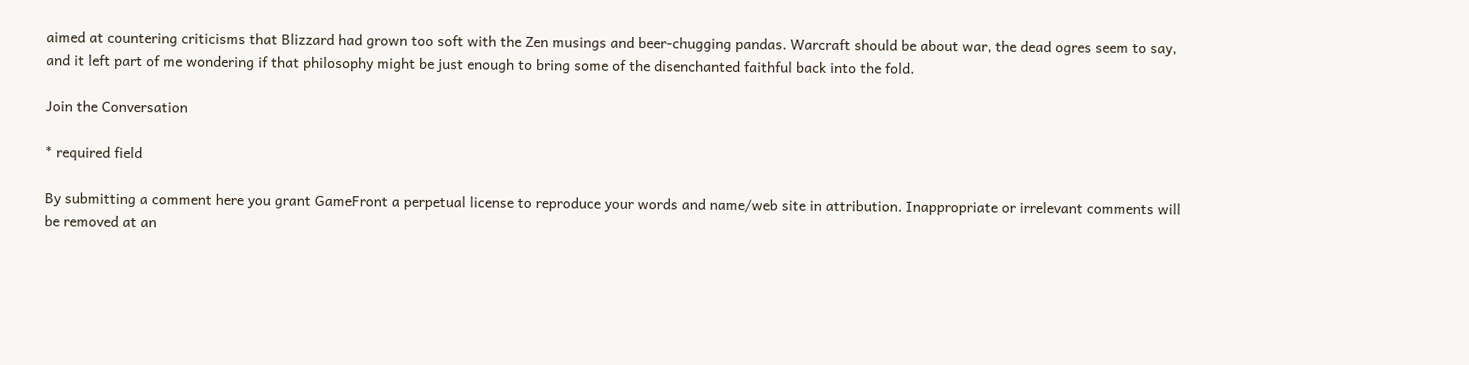aimed at countering criticisms that Blizzard had grown too soft with the Zen musings and beer-chugging pandas. Warcraft should be about war, the dead ogres seem to say, and it left part of me wondering if that philosophy might be just enough to bring some of the disenchanted faithful back into the fold.

Join the Conversation

* required field

By submitting a comment here you grant GameFront a perpetual license to reproduce your words and name/web site in attribution. Inappropriate or irrelevant comments will be removed at an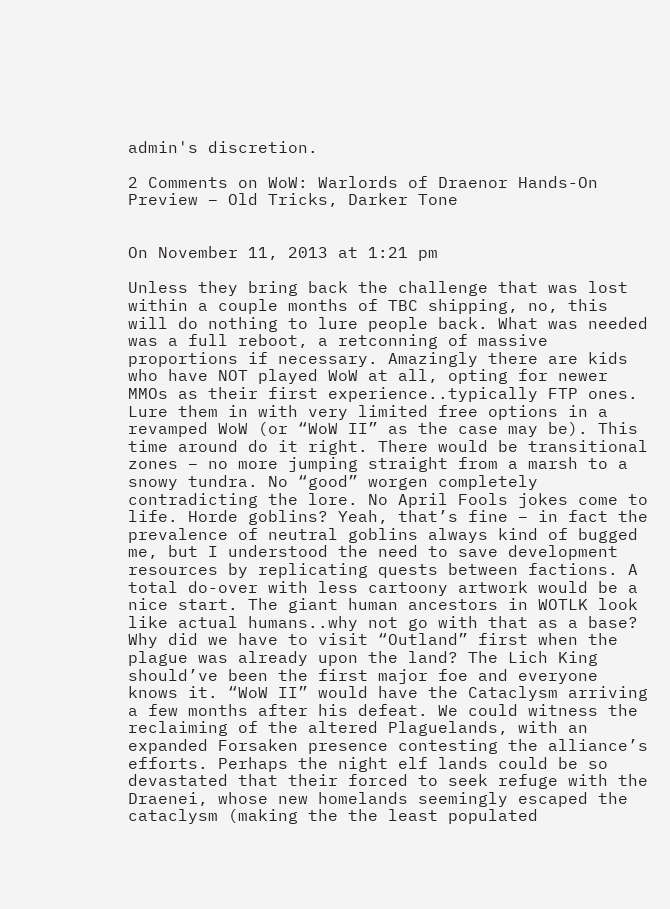admin's discretion.

2 Comments on WoW: Warlords of Draenor Hands-On Preview – Old Tricks, Darker Tone


On November 11, 2013 at 1:21 pm

Unless they bring back the challenge that was lost within a couple months of TBC shipping, no, this will do nothing to lure people back. What was needed was a full reboot, a retconning of massive proportions if necessary. Amazingly there are kids who have NOT played WoW at all, opting for newer MMOs as their first experience..typically FTP ones. Lure them in with very limited free options in a revamped WoW (or “WoW II” as the case may be). This time around do it right. There would be transitional zones – no more jumping straight from a marsh to a snowy tundra. No “good” worgen completely contradicting the lore. No April Fools jokes come to life. Horde goblins? Yeah, that’s fine – in fact the prevalence of neutral goblins always kind of bugged me, but I understood the need to save development resources by replicating quests between factions. A total do-over with less cartoony artwork would be a nice start. The giant human ancestors in WOTLK look like actual humans..why not go with that as a base? Why did we have to visit “Outland” first when the plague was already upon the land? The Lich King should’ve been the first major foe and everyone knows it. “WoW II” would have the Cataclysm arriving a few months after his defeat. We could witness the reclaiming of the altered Plaguelands, with an expanded Forsaken presence contesting the alliance’s efforts. Perhaps the night elf lands could be so devastated that their forced to seek refuge with the Draenei, whose new homelands seemingly escaped the cataclysm (making the the least populated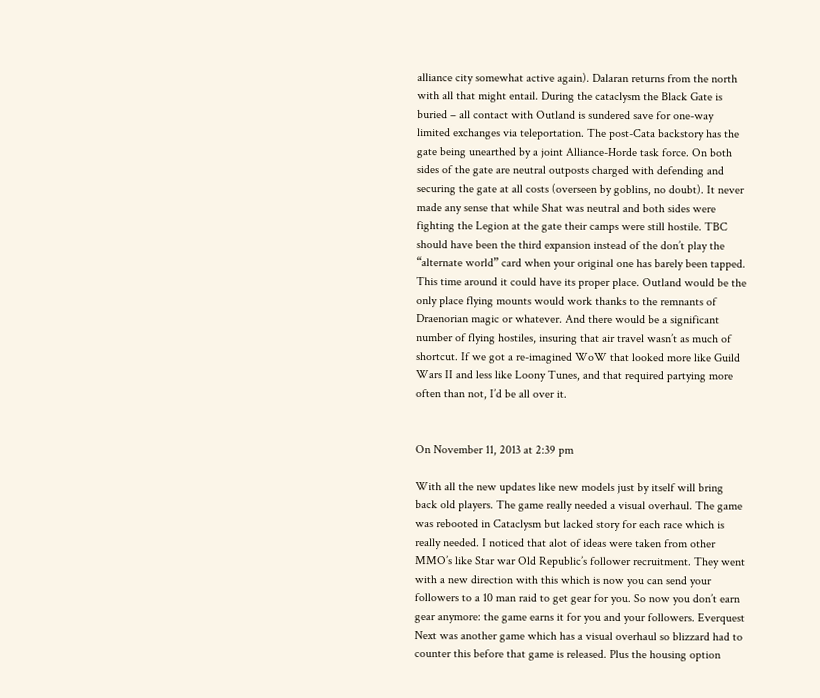alliance city somewhat active again). Dalaran returns from the north with all that might entail. During the cataclysm the Black Gate is buried – all contact with Outland is sundered save for one-way limited exchanges via teleportation. The post-Cata backstory has the gate being unearthed by a joint Alliance-Horde task force. On both sides of the gate are neutral outposts charged with defending and securing the gate at all costs (overseen by goblins, no doubt). It never made any sense that while Shat was neutral and both sides were fighting the Legion at the gate their camps were still hostile. TBC should have been the third expansion instead of the don’t play the “alternate world” card when your original one has barely been tapped. This time around it could have its proper place. Outland would be the only place flying mounts would work thanks to the remnants of Draenorian magic or whatever. And there would be a significant number of flying hostiles, insuring that air travel wasn’t as much of shortcut. If we got a re-imagined WoW that looked more like Guild Wars II and less like Loony Tunes, and that required partying more often than not, I’d be all over it.


On November 11, 2013 at 2:39 pm

With all the new updates like new models just by itself will bring back old players. The game really needed a visual overhaul. The game was rebooted in Cataclysm but lacked story for each race which is really needed. I noticed that alot of ideas were taken from other MMO’s like Star war Old Republic’s follower recruitment. They went with a new direction with this which is now you can send your followers to a 10 man raid to get gear for you. So now you don’t earn gear anymore: the game earns it for you and your followers. Everquest Next was another game which has a visual overhaul so blizzard had to counter this before that game is released. Plus the housing option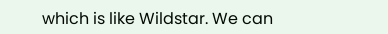which is like Wildstar. We can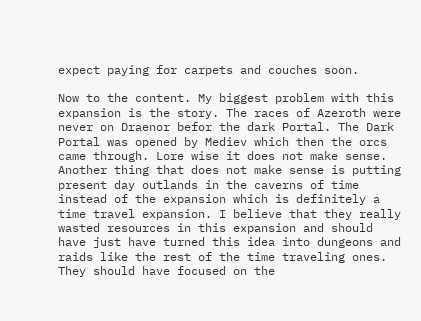expect paying for carpets and couches soon.

Now to the content. My biggest problem with this expansion is the story. The races of Azeroth were never on Draenor befor the dark Portal. The Dark Portal was opened by Mediev which then the orcs came through. Lore wise it does not make sense. Another thing that does not make sense is putting present day outlands in the caverns of time instead of the expansion which is definitely a time travel expansion. I believe that they really wasted resources in this expansion and should have just have turned this idea into dungeons and raids like the rest of the time traveling ones. They should have focused on the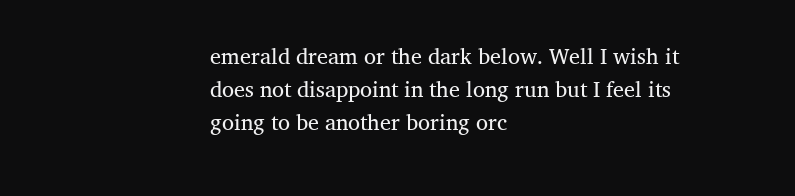emerald dream or the dark below. Well I wish it does not disappoint in the long run but I feel its going to be another boring orc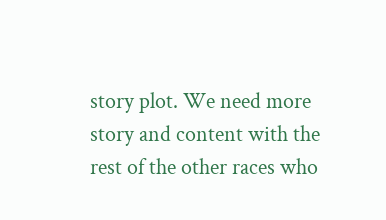story plot. We need more story and content with the rest of the other races who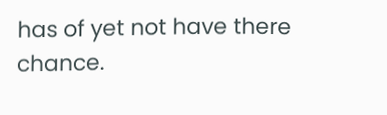has of yet not have there chance.